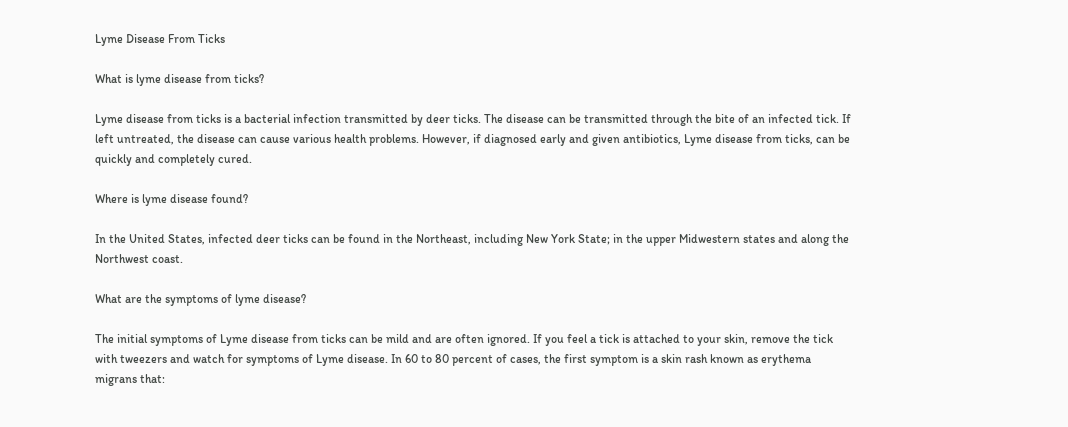Lyme Disease From Ticks

What is lyme disease from ticks?

Lyme disease from ticks is a bacterial infection transmitted by deer ticks. The disease can be transmitted through the bite of an infected tick. If left untreated, the disease can cause various health problems. However, if diagnosed early and given antibiotics, Lyme disease from ticks, can be quickly and completely cured.

Where is lyme disease found?

In the United States, infected deer ticks can be found in the Northeast, including New York State; in the upper Midwestern states and along the Northwest coast.

What are the symptoms of lyme disease?

The initial symptoms of Lyme disease from ticks can be mild and are often ignored. If you feel a tick is attached to your skin, remove the tick with tweezers and watch for symptoms of Lyme disease. In 60 to 80 percent of cases, the first symptom is a skin rash known as erythema migrans that: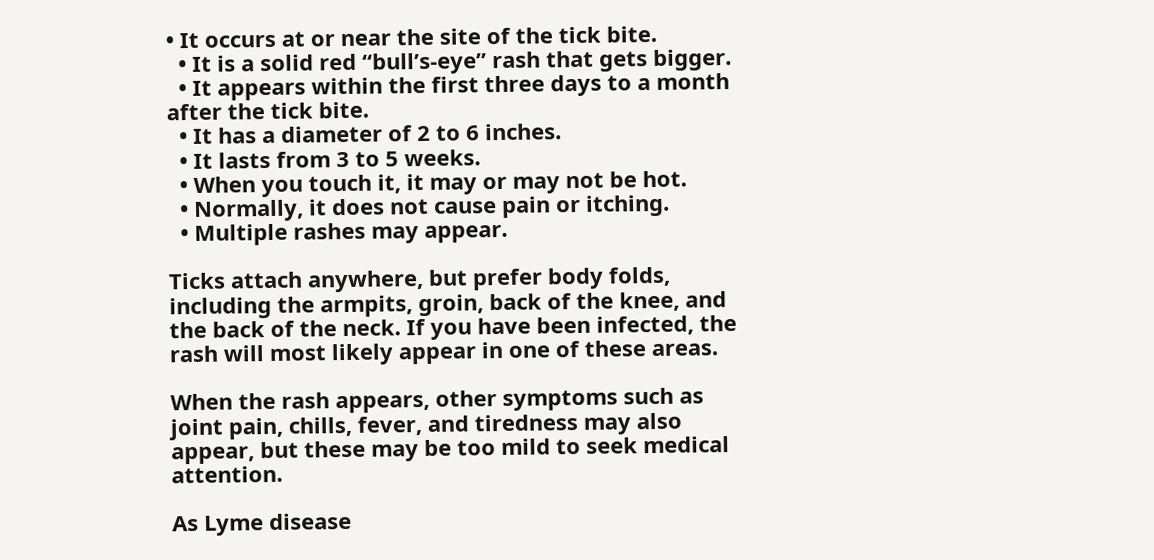• It occurs at or near the site of the tick bite.
  • It is a solid red “bull’s-eye” rash that gets bigger.
  • It appears within the first three days to a month after the tick bite.
  • It has a diameter of 2 to 6 inches.
  • It lasts from 3 to 5 weeks.
  • When you touch it, it may or may not be hot.
  • Normally, it does not cause pain or itching.
  • Multiple rashes may appear.

Ticks attach anywhere, but prefer body folds, including the armpits, groin, back of the knee, and the back of the neck. If you have been infected, the rash will most likely appear in one of these areas.

When the rash appears, other symptoms such as joint pain, chills, fever, and tiredness may also appear, but these may be too mild to seek medical attention.

As Lyme disease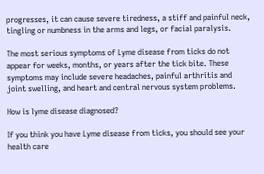progresses, it can cause severe tiredness, a stiff and painful neck, tingling or numbness in the arms and legs, or facial paralysis.

The most serious symptoms of Lyme disease from ticks do not appear for weeks, months, or years after the tick bite. These symptoms may include severe headaches, painful arthritis and joint swelling, and heart and central nervous system problems.

How is lyme disease diagnosed?

If you think you have Lyme disease from ticks, you should see your health care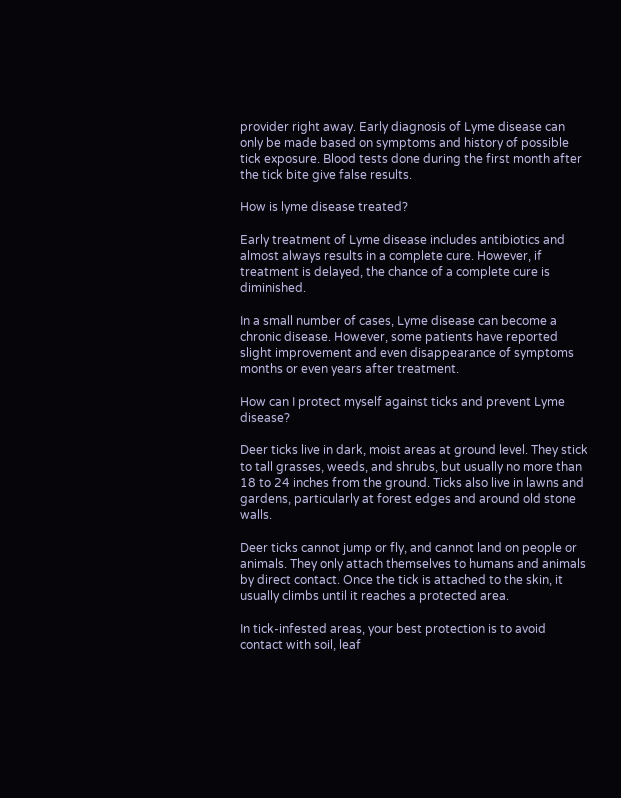provider right away. Early diagnosis of Lyme disease can only be made based on symptoms and history of possible tick exposure. Blood tests done during the first month after the tick bite give false results.

How is lyme disease treated?

Early treatment of Lyme disease includes antibiotics and almost always results in a complete cure. However, if treatment is delayed, the chance of a complete cure is diminished.

In a small number of cases, Lyme disease can become a chronic disease. However, some patients have reported slight improvement and even disappearance of symptoms months or even years after treatment.

How can I protect myself against ticks and prevent Lyme disease?

Deer ticks live in dark, moist areas at ground level. They stick to tall grasses, weeds, and shrubs, but usually no more than 18 to 24 inches from the ground. Ticks also live in lawns and gardens, particularly at forest edges and around old stone walls.

Deer ticks cannot jump or fly, and cannot land on people or animals. They only attach themselves to humans and animals by direct contact. Once the tick is attached to the skin, it usually climbs until it reaches a protected area.

In tick-infested areas, your best protection is to avoid contact with soil, leaf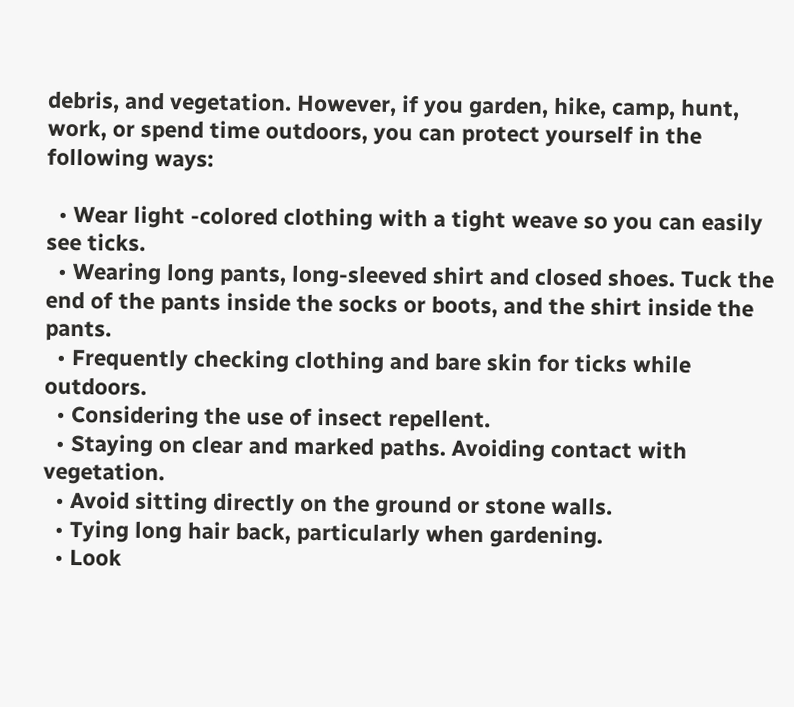debris, and vegetation. However, if you garden, hike, camp, hunt, work, or spend time outdoors, you can protect yourself in the following ways:

  • Wear light -colored clothing with a tight weave so you can easily see ticks.
  • Wearing long pants, long-sleeved shirt and closed shoes. Tuck the end of the pants inside the socks or boots, and the shirt inside the pants.
  • Frequently checking clothing and bare skin for ticks while outdoors.
  • Considering the use of insect repellent.
  • Staying on clear and marked paths. Avoiding contact with vegetation.
  • Avoid sitting directly on the ground or stone walls.
  • Tying long hair back, particularly when gardening.
  • Look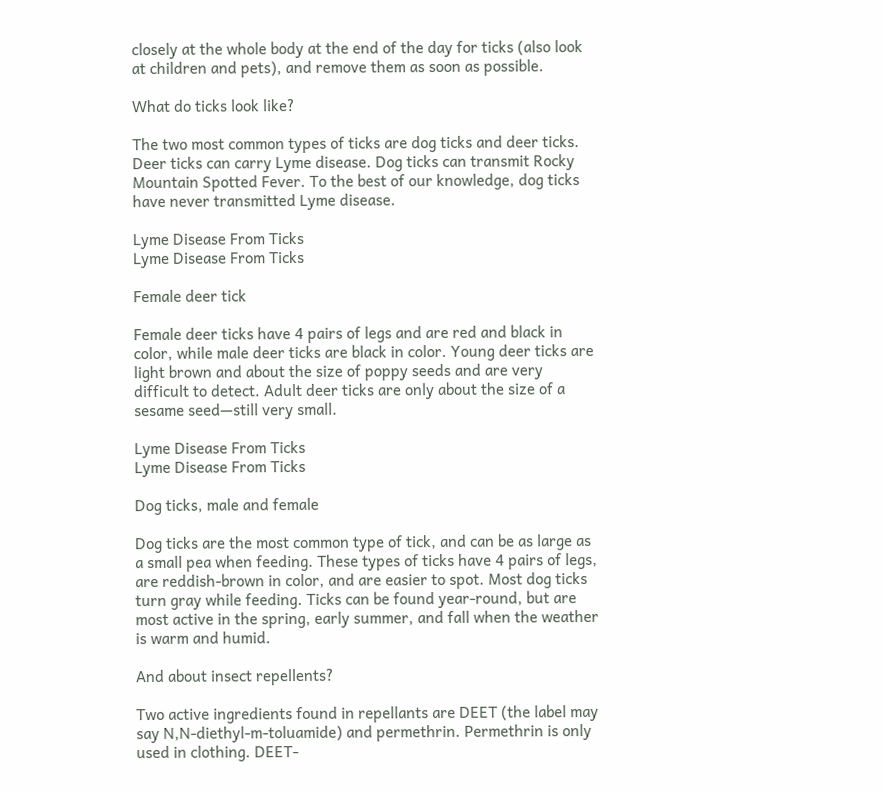closely at the whole body at the end of the day for ticks (also look at children and pets), and remove them as soon as possible.

What do ticks look like?

The two most common types of ticks are dog ticks and deer ticks. Deer ticks can carry Lyme disease. Dog ticks can transmit Rocky Mountain Spotted Fever. To the best of our knowledge, dog ticks have never transmitted Lyme disease.

Lyme Disease From Ticks
Lyme Disease From Ticks

Female deer tick

Female deer ticks have 4 pairs of legs and are red and black in color, while male deer ticks are black in color. Young deer ticks are light brown and about the size of poppy seeds and are very difficult to detect. Adult deer ticks are only about the size of a sesame seed—still very small.

Lyme Disease From Ticks
Lyme Disease From Ticks

Dog ticks, male and female

Dog ticks are the most common type of tick, and can be as large as a small pea when feeding. These types of ticks have 4 pairs of legs, are reddish-brown in color, and are easier to spot. Most dog ticks turn gray while feeding. Ticks can be found year-round, but are most active in the spring, early summer, and fall when the weather is warm and humid.

And about insect repellents?

Two active ingredients found in repellants are DEET (the label may say N,N-diethyl-m-toluamide) and permethrin. Permethrin is only used in clothing. DEET-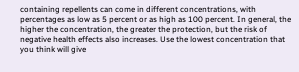containing repellents can come in different concentrations, with percentages as low as 5 percent or as high as 100 percent. In general, the higher the concentration, the greater the protection, but the risk of negative health effects also increases. Use the lowest concentration that you think will give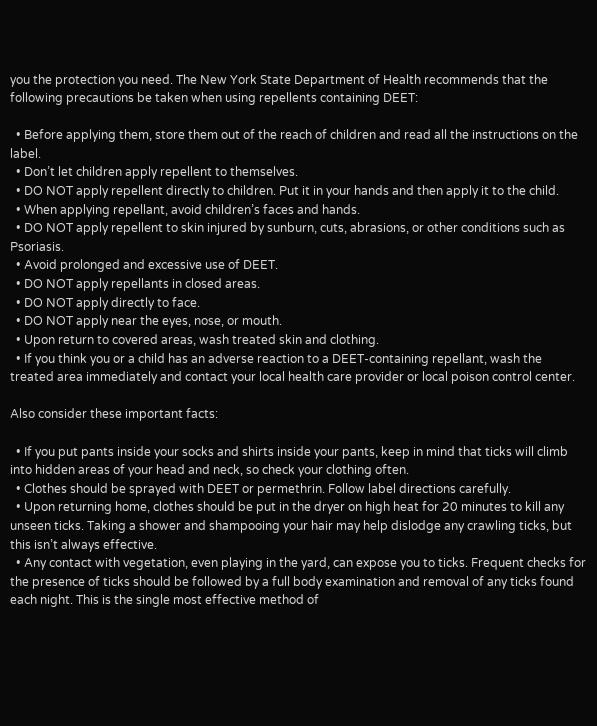you the protection you need. The New York State Department of Health recommends that the following precautions be taken when using repellents containing DEET:

  • Before applying them, store them out of the reach of children and read all the instructions on the label.
  • Don’t let children apply repellent to themselves.
  • DO NOT apply repellent directly to children. Put it in your hands and then apply it to the child.
  • When applying repellant, avoid children’s faces and hands.
  • DO NOT apply repellent to skin injured by sunburn, cuts, abrasions, or other conditions such as Psoriasis.
  • Avoid prolonged and excessive use of DEET.
  • DO NOT apply repellants in closed areas.
  • DO NOT apply directly to face.
  • DO NOT apply near the eyes, nose, or mouth.
  • Upon return to covered areas, wash treated skin and clothing.
  • If you think you or a child has an adverse reaction to a DEET-containing repellant, wash the treated area immediately and contact your local health care provider or local poison control center.

Also consider these important facts:

  • If you put pants inside your socks and shirts inside your pants, keep in mind that ticks will climb into hidden areas of your head and neck, so check your clothing often.
  • Clothes should be sprayed with DEET or permethrin. Follow label directions carefully.
  • Upon returning home, clothes should be put in the dryer on high heat for 20 minutes to kill any unseen ticks. Taking a shower and shampooing your hair may help dislodge any crawling ticks, but this isn’t always effective.
  • Any contact with vegetation, even playing in the yard, can expose you to ticks. Frequent checks for the presence of ticks should be followed by a full body examination and removal of any ticks found each night. This is the single most effective method of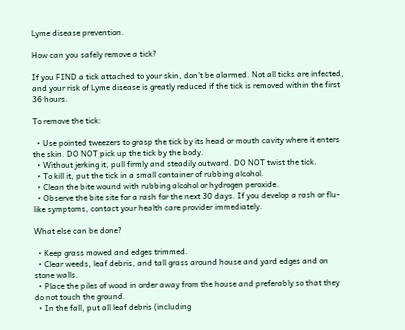Lyme disease prevention.

How can you safely remove a tick?

If you FIND a tick attached to your skin, don’t be alarmed. Not all ticks are infected, and your risk of Lyme disease is greatly reduced if the tick is removed within the first 36 hours.

To remove the tick:

  • Use pointed tweezers to grasp the tick by its head or mouth cavity where it enters the skin. DO NOT pick up the tick by the body.
  • Without jerking it, pull firmly and steadily outward. DO NOT twist the tick.
  • To kill it, put the tick in a small container of rubbing alcohol.
  • Clean the bite wound with rubbing alcohol or hydrogen peroxide.
  • Observe the bite site for a rash for the next 30 days. If you develop a rash or flu-like symptoms, contact your health care provider immediately.

What else can be done?

  • Keep grass mowed and edges trimmed.
  • Clear weeds, leaf debris, and tall grass around house and yard edges and on stone walls.
  • Place the piles of wood in order away from the house and preferably so that they do not touch the ground.
  • In the fall, put all leaf debris (including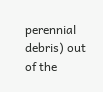perennial debris) out of the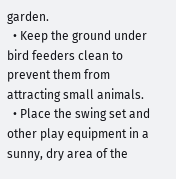garden.
  • Keep the ground under bird feeders clean to prevent them from attracting small animals.
  • Place the swing set and other play equipment in a sunny, dry area of the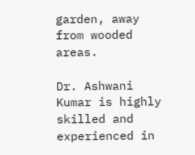garden, away from wooded areas.

Dr. Ashwani Kumar is highly skilled and experienced in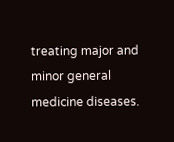treating major and minor general medicine diseases.